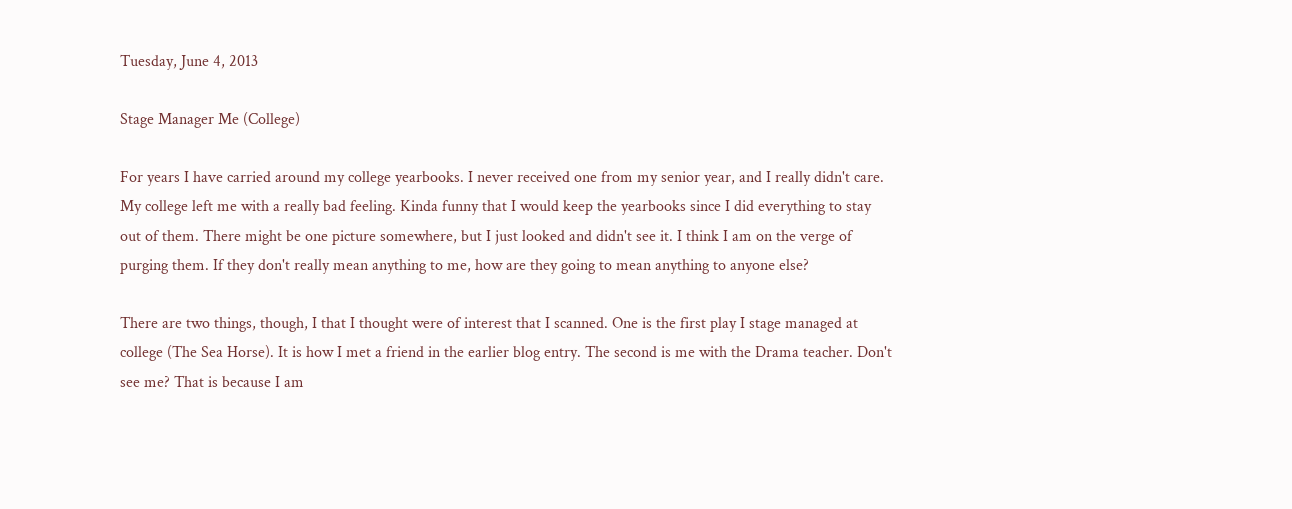Tuesday, June 4, 2013

Stage Manager Me (College)

For years I have carried around my college yearbooks. I never received one from my senior year, and I really didn't care. My college left me with a really bad feeling. Kinda funny that I would keep the yearbooks since I did everything to stay out of them. There might be one picture somewhere, but I just looked and didn't see it. I think I am on the verge of purging them. If they don't really mean anything to me, how are they going to mean anything to anyone else?

There are two things, though, I that I thought were of interest that I scanned. One is the first play I stage managed at college (The Sea Horse). It is how I met a friend in the earlier blog entry. The second is me with the Drama teacher. Don't see me? That is because I am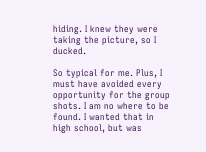hiding. I knew they were taking the picture, so I ducked.

So typical for me. Plus, I must have avoided every opportunity for the group shots. I am no where to be found. I wanted that in high school, but was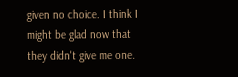given no choice. I think I might be glad now that they didn't give me one.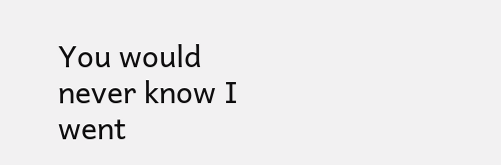You would never know I went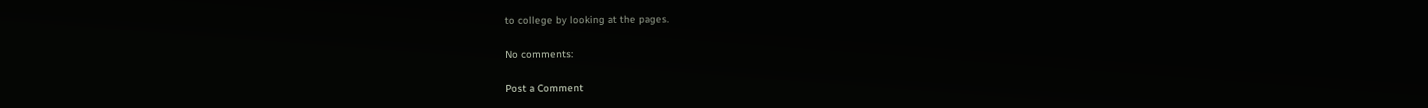to college by looking at the pages.

No comments:

Post a Comment